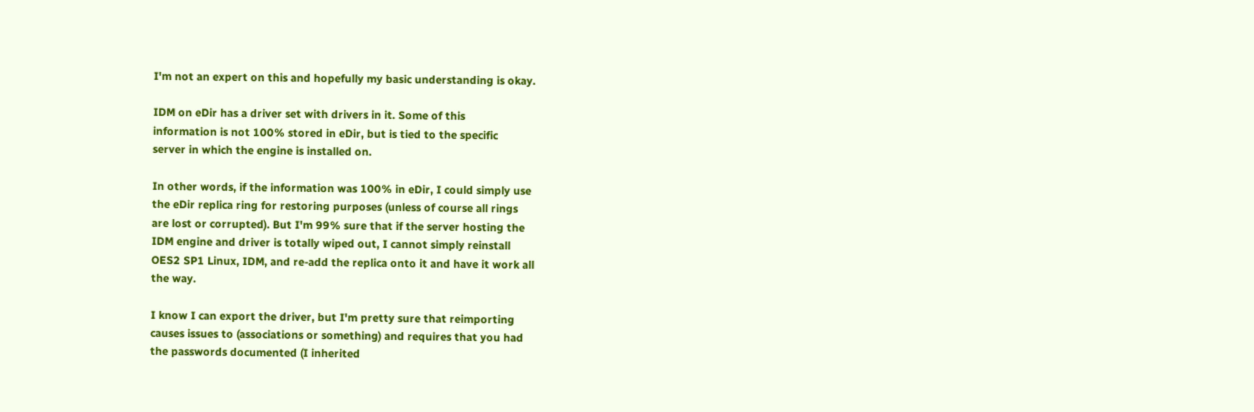I'm not an expert on this and hopefully my basic understanding is okay.

IDM on eDir has a driver set with drivers in it. Some of this
information is not 100% stored in eDir, but is tied to the specific
server in which the engine is installed on.

In other words, if the information was 100% in eDir, I could simply use
the eDir replica ring for restoring purposes (unless of course all rings
are lost or corrupted). But I'm 99% sure that if the server hosting the
IDM engine and driver is totally wiped out, I cannot simply reinstall
OES2 SP1 Linux, IDM, and re-add the replica onto it and have it work all
the way.

I know I can export the driver, but I'm pretty sure that reimporting
causes issues to (associations or something) and requires that you had
the passwords documented (I inherited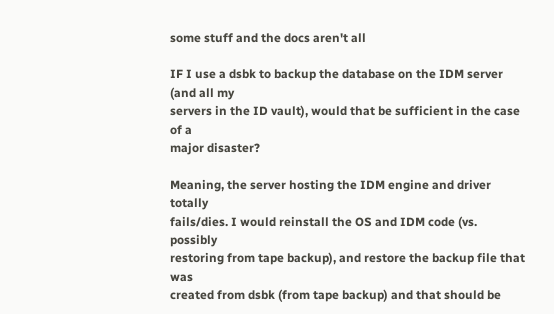some stuff and the docs aren't all

IF I use a dsbk to backup the database on the IDM server (and all my
servers in the ID vault), would that be sufficient in the case of a
major disaster?

Meaning, the server hosting the IDM engine and driver totally
fails/dies. I would reinstall the OS and IDM code (vs. possibly
restoring from tape backup), and restore the backup file that was
created from dsbk (from tape backup) and that should be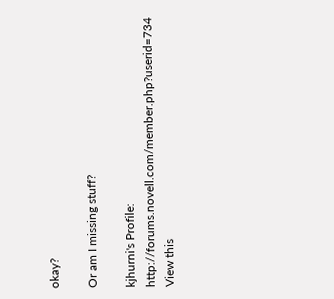okay?

Or am I missing stuff?

kjhurni's Profile: http://forums.novell.com/member.php?userid=734
View this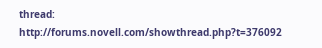thread: http://forums.novell.com/showthread.php?t=376092